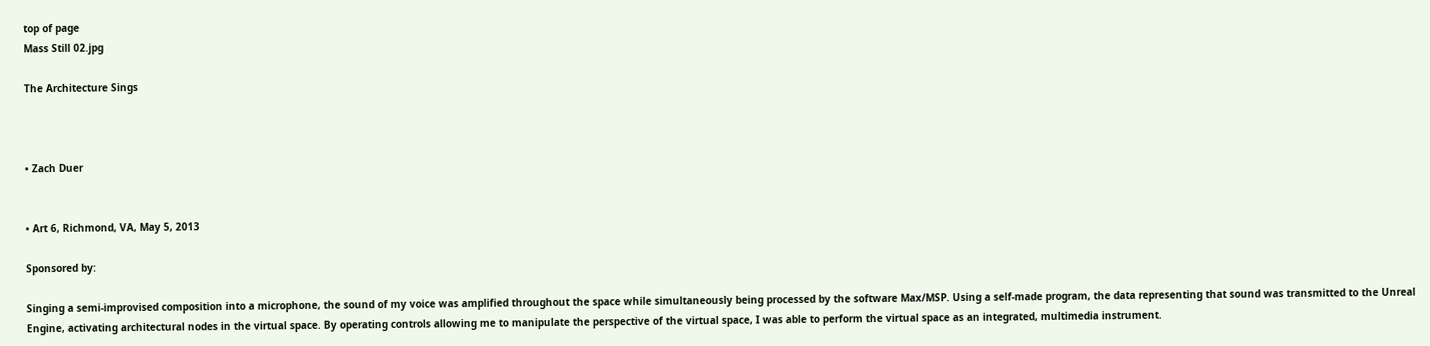top of page
Mass Still 02.jpg

The Architecture Sings



• Zach Duer


• Art 6, Richmond, VA, May 5, 2013

Sponsored by:

Singing a semi-improvised composition into a microphone, the sound of my voice was amplified throughout the space while simultaneously being processed by the software Max/MSP. Using a self-made program, the data representing that sound was transmitted to the Unreal Engine, activating architectural nodes in the virtual space. By operating controls allowing me to manipulate the perspective of the virtual space, I was able to perform the virtual space as an integrated, multimedia instrument.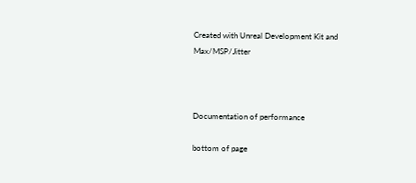Created with Unreal Development Kit and Max/MSP/Jitter



Documentation of performance

bottom of page